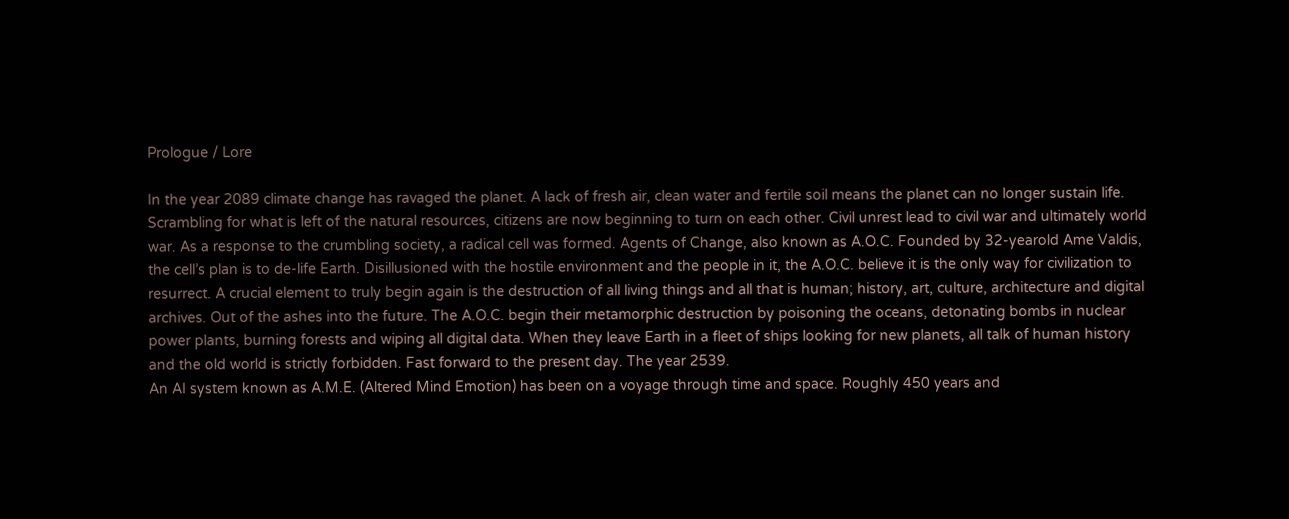Prologue / Lore

In the year 2089 climate change has ravaged the planet. A lack of fresh air, clean water and fertile soil means the planet can no longer sustain life. Scrambling for what is left of the natural resources, citizens are now beginning to turn on each other. Civil unrest lead to civil war and ultimately world war. As a response to the crumbling society, a radical cell was formed. Agents of Change, also known as A.O.C. Founded by 32-yearold Ame Valdis, the cell’s plan is to de-life Earth. Disillusioned with the hostile environment and the people in it, the A.O.C. believe it is the only way for civilization to resurrect. A crucial element to truly begin again is the destruction of all living things and all that is human; history, art, culture, architecture and digital archives. Out of the ashes into the future. The A.O.C. begin their metamorphic destruction by poisoning the oceans, detonating bombs in nuclear power plants, burning forests and wiping all digital data. When they leave Earth in a fleet of ships looking for new planets, all talk of human history and the old world is strictly forbidden. Fast forward to the present day. The year 2539.
An AI system known as A.M.E. (Altered Mind Emotion) has been on a voyage through time and space. Roughly 450 years and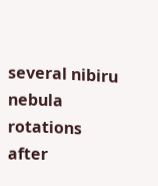several nibiru nebula rotations after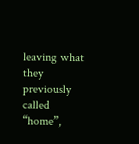leaving what they previously called “home”,